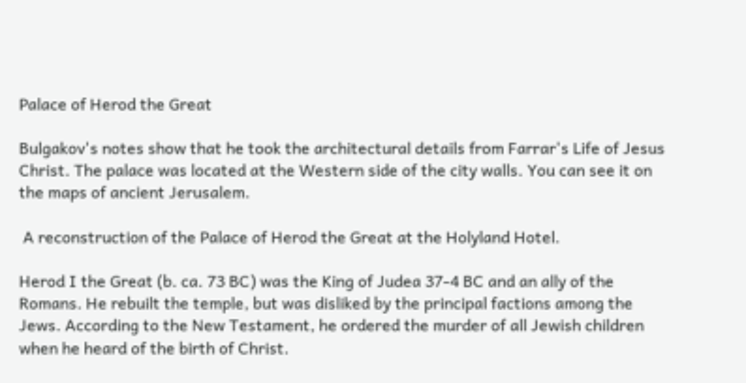Palace of Herod the Great

Bulgakov's notes show that he took the architectural details from Farrar's Life of Jesus Christ. The palace was located at the Western side of the city walls. You can see it on the maps of ancient Jerusalem.

 A reconstruction of the Palace of Herod the Great at the Holyland Hotel.

Herod I the Great (b. ca. 73 BC) was the King of Judea 37-4 BC and an ally of the Romans. He rebuilt the temple, but was disliked by the principal factions among the Jews. According to the New Testament, he ordered the murder of all Jewish children when he heard of the birth of Christ.